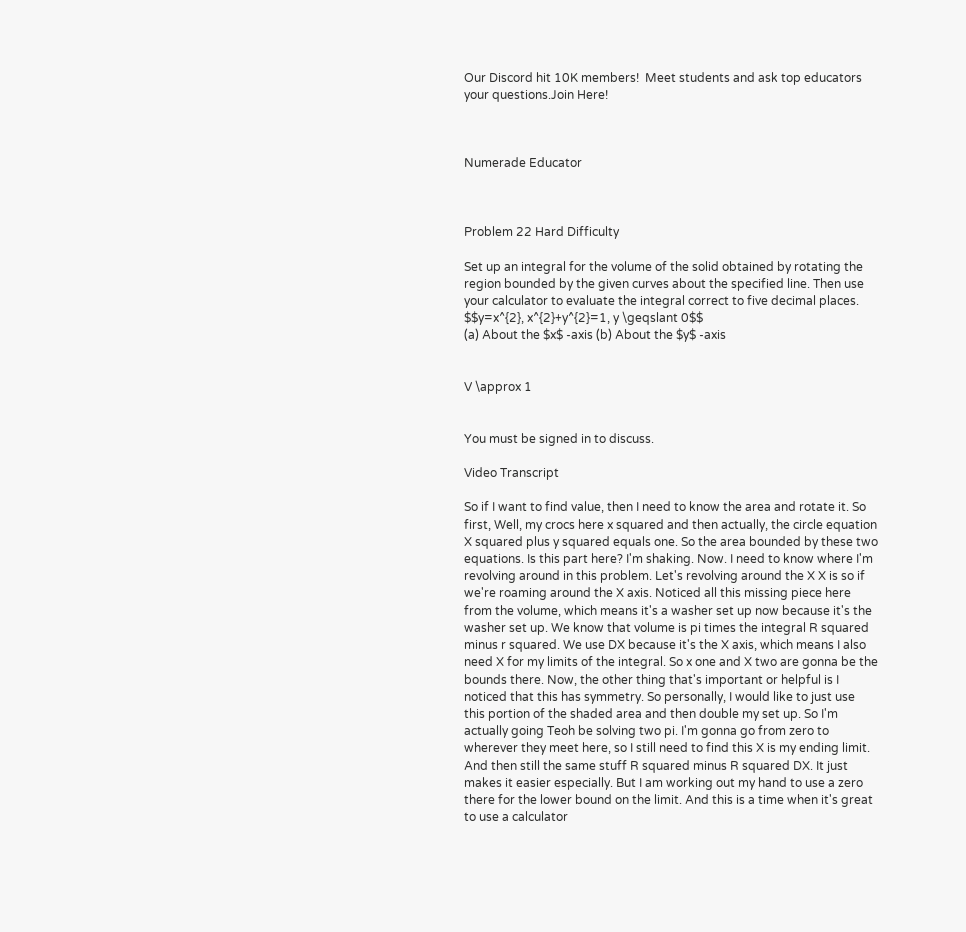Our Discord hit 10K members!  Meet students and ask top educators your questions.Join Here!



Numerade Educator



Problem 22 Hard Difficulty

Set up an integral for the volume of the solid obtained by rotating the region bounded by the given curves about the specified line. Then use your calculator to evaluate the integral correct to five decimal places.
$$y=x^{2}, x^{2}+y^{2}=1, y \geqslant 0$$
(a) About the $x$ -axis (b) About the $y$ -axis


V \approx 1


You must be signed in to discuss.

Video Transcript

So if I want to find value, then I need to know the area and rotate it. So first, Well, my crocs here x squared and then actually, the circle equation X squared plus y squared equals one. So the area bounded by these two equations. Is this part here? I'm shaking. Now. I need to know where I'm revolving around in this problem. Let's revolving around the X X is so if we're roaming around the X axis. Noticed all this missing piece here from the volume, which means it's a washer set up now because it's the washer set up. We know that volume is pi times the integral R squared minus r squared. We use DX because it's the X axis, which means I also need X for my limits of the integral. So x one and X two are gonna be the bounds there. Now, the other thing that's important or helpful is I noticed that this has symmetry. So personally, I would like to just use this portion of the shaded area and then double my set up. So I'm actually going Teoh be solving two pi. I'm gonna go from zero to wherever they meet here, so I still need to find this X is my ending limit. And then still the same stuff R squared minus R squared DX. It just makes it easier especially. But I am working out my hand to use a zero there for the lower bound on the limit. And this is a time when it's great to use a calculator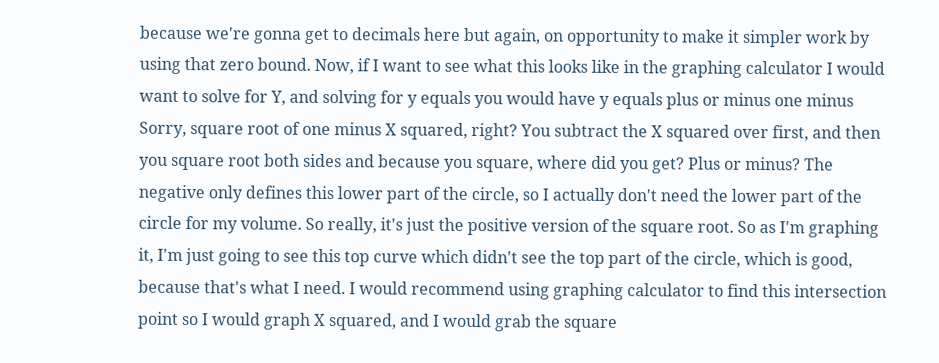because we're gonna get to decimals here but again, on opportunity to make it simpler work by using that zero bound. Now, if I want to see what this looks like in the graphing calculator I would want to solve for Y, and solving for y equals you would have y equals plus or minus one minus Sorry, square root of one minus X squared, right? You subtract the X squared over first, and then you square root both sides and because you square, where did you get? Plus or minus? The negative only defines this lower part of the circle, so I actually don't need the lower part of the circle for my volume. So really, it's just the positive version of the square root. So as I'm graphing it, I'm just going to see this top curve which didn't see the top part of the circle, which is good, because that's what I need. I would recommend using graphing calculator to find this intersection point so I would graph X squared, and I would grab the square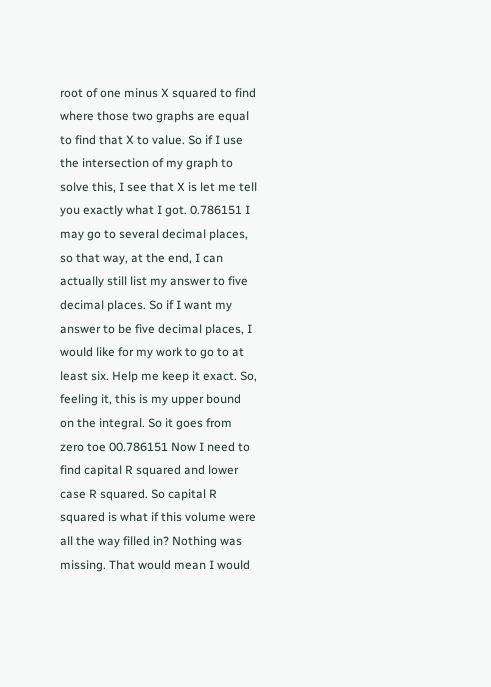root of one minus X squared to find where those two graphs are equal to find that X to value. So if I use the intersection of my graph to solve this, I see that X is let me tell you exactly what I got. 0.786151 I may go to several decimal places, so that way, at the end, I can actually still list my answer to five decimal places. So if I want my answer to be five decimal places, I would like for my work to go to at least six. Help me keep it exact. So, feeling it, this is my upper bound on the integral. So it goes from zero toe 00.786151 Now I need to find capital R squared and lower case R squared. So capital R squared is what if this volume were all the way filled in? Nothing was missing. That would mean I would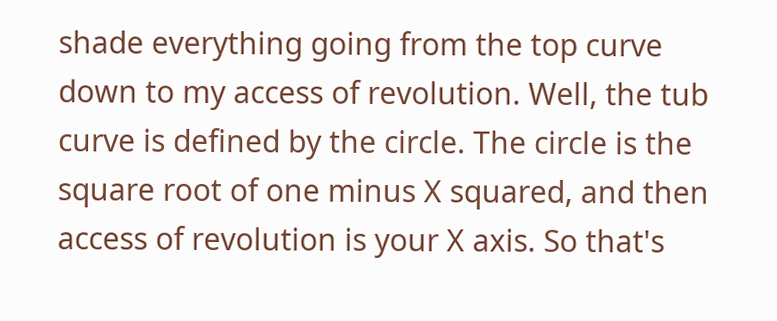shade everything going from the top curve down to my access of revolution. Well, the tub curve is defined by the circle. The circle is the square root of one minus X squared, and then access of revolution is your X axis. So that's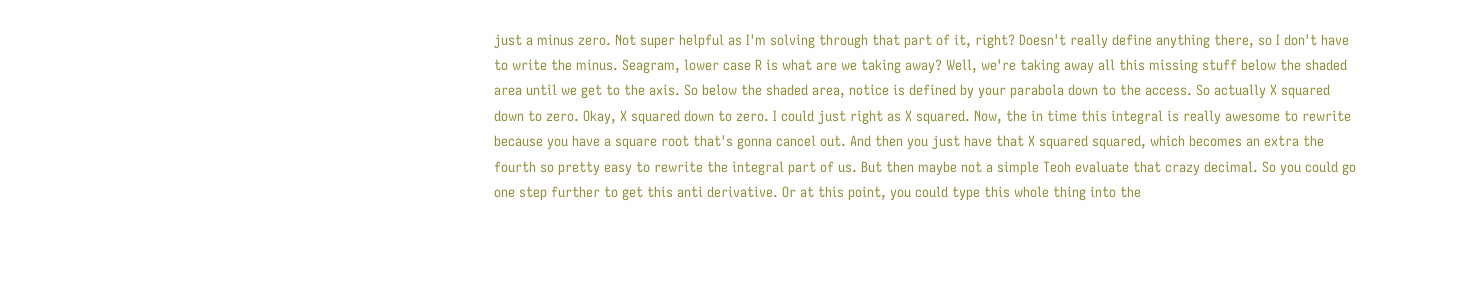just a minus zero. Not super helpful as I'm solving through that part of it, right? Doesn't really define anything there, so I don't have to write the minus. Seagram, lower case R is what are we taking away? Well, we're taking away all this missing stuff below the shaded area until we get to the axis. So below the shaded area, notice is defined by your parabola down to the access. So actually X squared down to zero. Okay, X squared down to zero. I could just right as X squared. Now, the in time this integral is really awesome to rewrite because you have a square root that's gonna cancel out. And then you just have that X squared squared, which becomes an extra the fourth so pretty easy to rewrite the integral part of us. But then maybe not a simple Teoh evaluate that crazy decimal. So you could go one step further to get this anti derivative. Or at this point, you could type this whole thing into the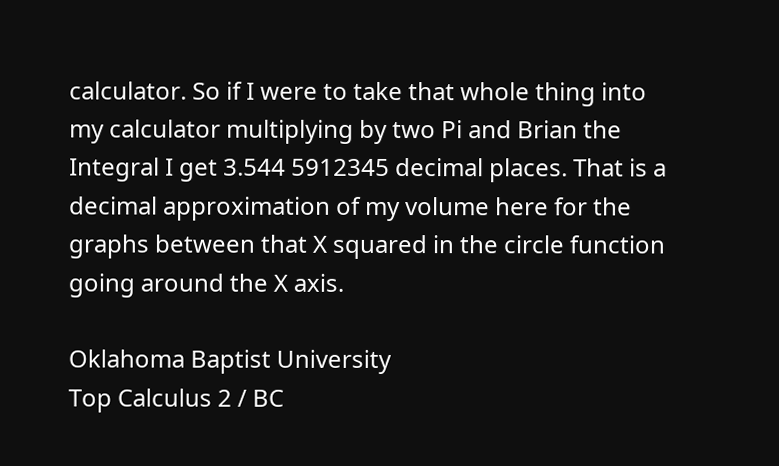calculator. So if I were to take that whole thing into my calculator multiplying by two Pi and Brian the Integral I get 3.544 5912345 decimal places. That is a decimal approximation of my volume here for the graphs between that X squared in the circle function going around the X axis.

Oklahoma Baptist University
Top Calculus 2 / BC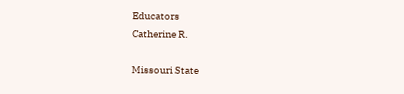Educators
Catherine R.

Missouri State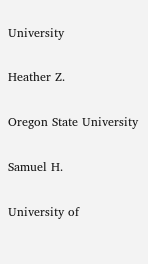University

Heather Z.

Oregon State University

Samuel H.

University of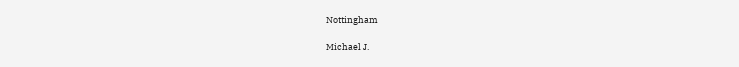Nottingham

Michael J.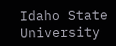Idaho State University